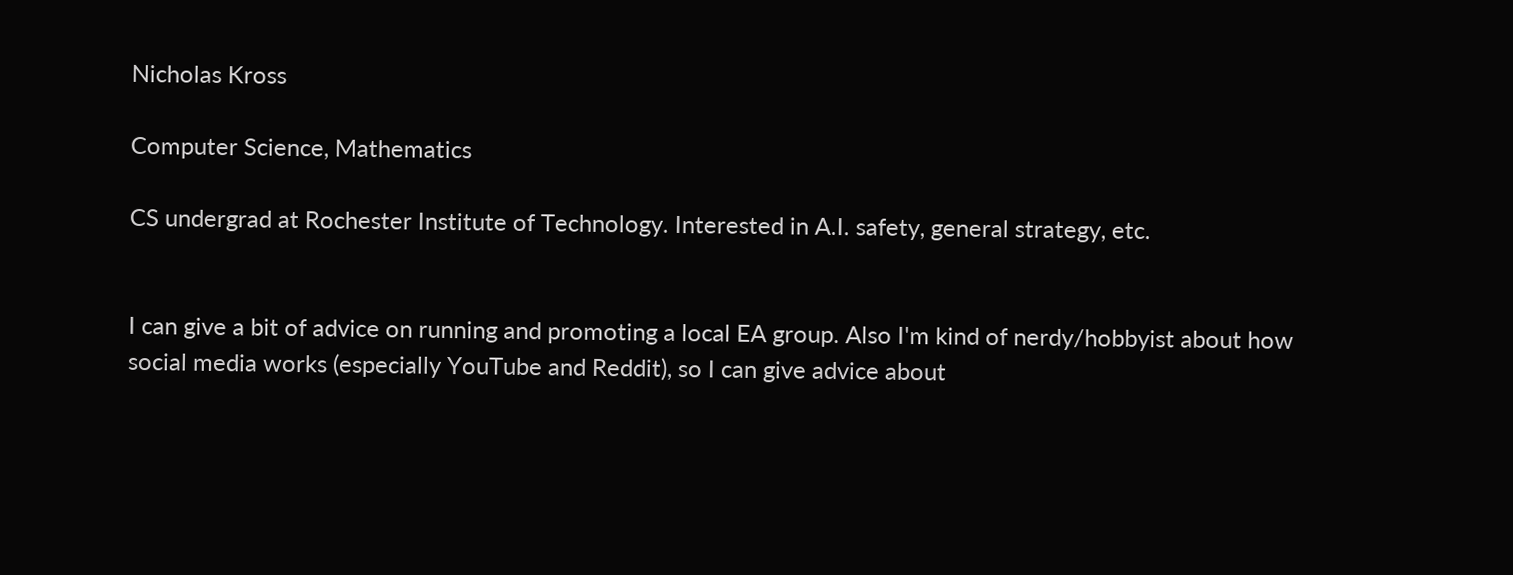Nicholas Kross

Computer Science, Mathematics

CS undergrad at Rochester Institute of Technology. Interested in A.I. safety, general strategy, etc.


I can give a bit of advice on running and promoting a local EA group. Also I'm kind of nerdy/hobbyist about how social media works (especially YouTube and Reddit), so I can give advice about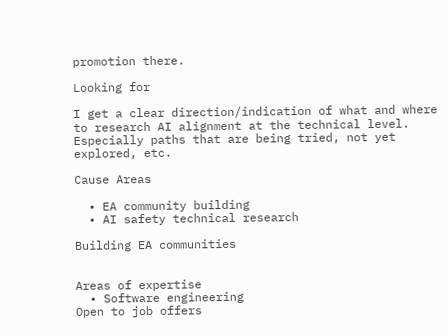promotion there.

Looking for

I get a clear direction/indication of what and where to research AI alignment at the technical level. Especially paths that are being tried, not yet explored, etc.

Cause Areas

  • EA community building
  • AI safety technical research

Building EA communities


Areas of expertise
  • Software engineering
Open to job offers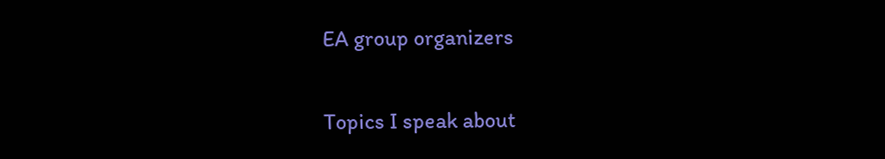EA group organizers

Topics I speak about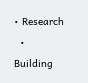• Research
  • Building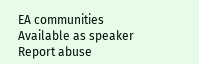EA communities
Available as speaker
Report abuse